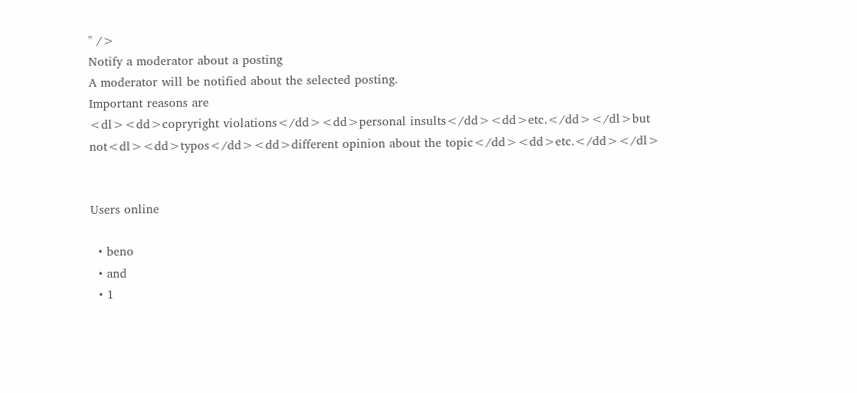" />
Notify a moderator about a posting
A moderator will be notified about the selected posting.
Important reasons are
<dl><dd>copryright violations</dd><dd>personal insults</dd><dd>etc.</dd></dl>but not<dl><dd>typos</dd><dd>different opinion about the topic</dd><dd>etc.</dd></dl>


Users online

  • beno
  • and
  • 1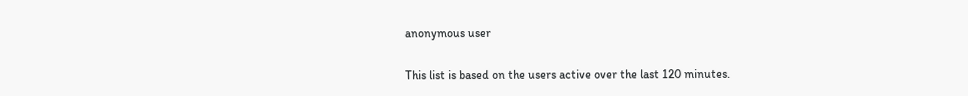anonymous user


This list is based on the users active over the last 120 minutes.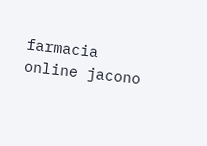farmacia online jacono